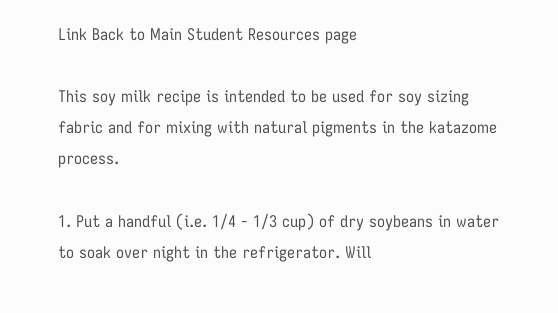Link Back to Main Student Resources page

This soy milk recipe is intended to be used for soy sizing fabric and for mixing with natural pigments in the katazome process.

1. Put a handful (i.e. 1/4 - 1/3 cup) of dry soybeans in water to soak over night in the refrigerator. Will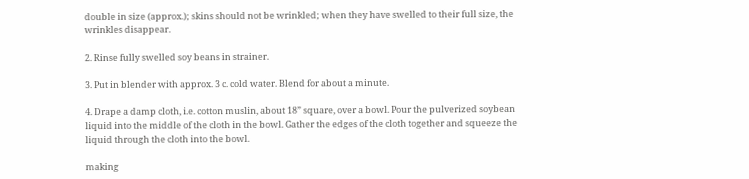double in size (approx.); skins should not be wrinkled; when they have swelled to their full size, the wrinkles disappear.

2. Rinse fully swelled soy beans in strainer.

3. Put in blender with approx. 3 c. cold water. Blend for about a minute.

4. Drape a damp cloth, i.e. cotton muslin, about 18” square, over a bowl. Pour the pulverized soybean liquid into the middle of the cloth in the bowl. Gather the edges of the cloth together and squeeze the liquid through the cloth into the bowl.

making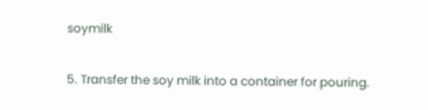soymilk

5. Transfer the soy milk into a container for pouring.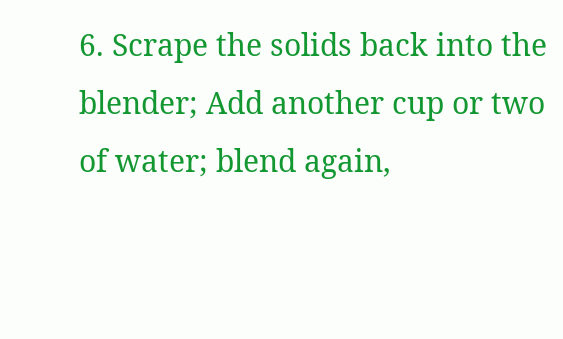6. Scrape the solids back into the blender; Add another cup or two of water; blend again,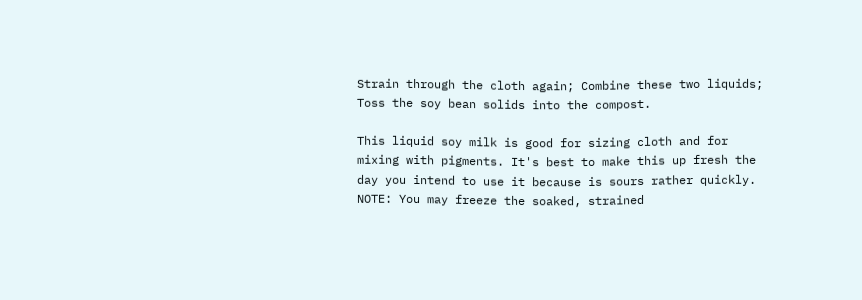Strain through the cloth again; Combine these two liquids; Toss the soy bean solids into the compost.

This liquid soy milk is good for sizing cloth and for mixing with pigments. It's best to make this up fresh the day you intend to use it because is sours rather quickly. NOTE: You may freeze the soaked, strained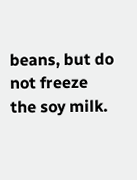beans, but do not freeze the soy milk.